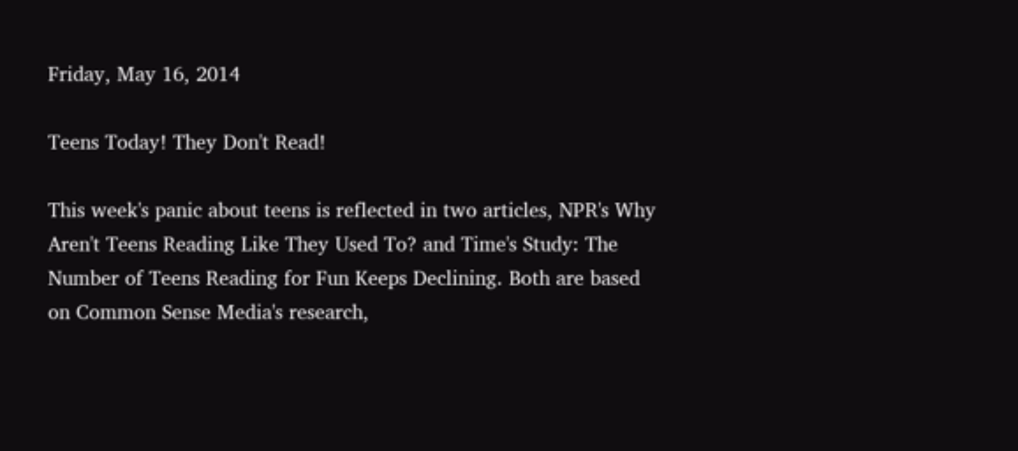Friday, May 16, 2014

Teens Today! They Don't Read!

This week's panic about teens is reflected in two articles, NPR's Why Aren't Teens Reading Like They Used To? and Time's Study: The Number of Teens Reading for Fun Keeps Declining. Both are based on Common Sense Media's research,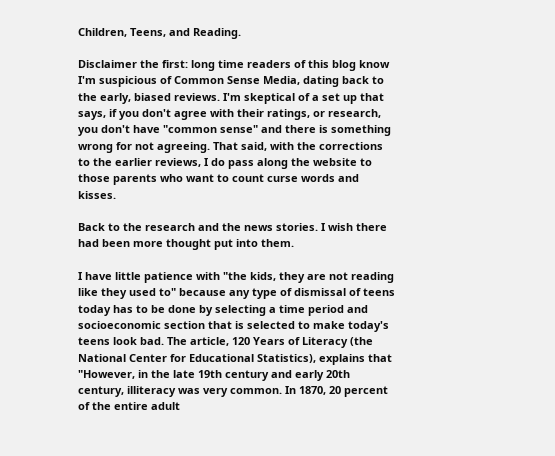Children, Teens, and Reading.

Disclaimer the first: long time readers of this blog know I'm suspicious of Common Sense Media, dating back to the early, biased reviews. I'm skeptical of a set up that says, if you don't agree with their ratings, or research, you don't have "common sense" and there is something wrong for not agreeing. That said, with the corrections to the earlier reviews, I do pass along the website to those parents who want to count curse words and kisses.

Back to the research and the news stories. I wish there had been more thought put into them.

I have little patience with "the kids, they are not reading like they used to" because any type of dismissal of teens today has to be done by selecting a time period and socioeconomic section that is selected to make today's teens look bad. The article, 120 Years of Literacy (the National Center for Educational Statistics), explains that "However, in the late 19th century and early 20th century, illiteracy was very common. In 1870, 20 percent of the entire adult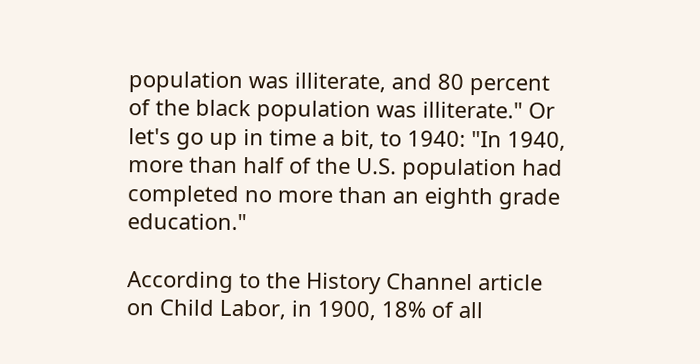population was illiterate, and 80 percent of the black population was illiterate." Or let's go up in time a bit, to 1940: "In 1940, more than half of the U.S. population had completed no more than an eighth grade education."

According to the History Channel article on Child Labor, in 1900, 18% of all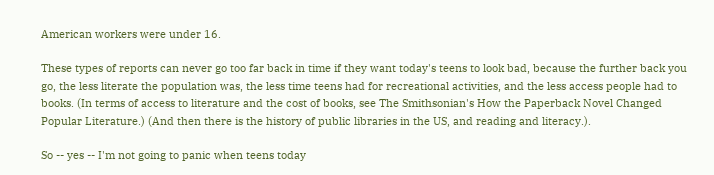American workers were under 16.

These types of reports can never go too far back in time if they want today's teens to look bad, because the further back you go, the less literate the population was, the less time teens had for recreational activities, and the less access people had to books. (In terms of access to literature and the cost of books, see The Smithsonian's How the Paperback Novel Changed Popular Literature.) (And then there is the history of public libraries in the US, and reading and literacy.).

So -- yes -- I'm not going to panic when teens today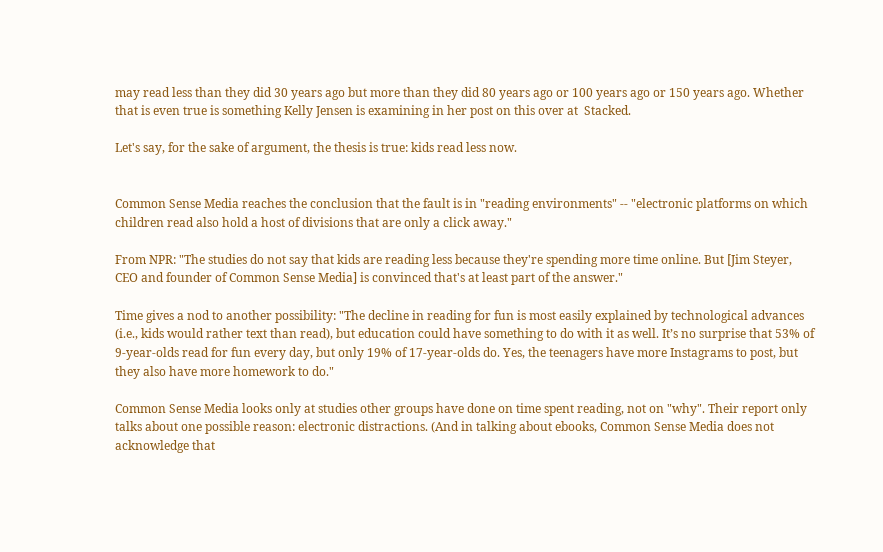may read less than they did 30 years ago but more than they did 80 years ago or 100 years ago or 150 years ago. Whether that is even true is something Kelly Jensen is examining in her post on this over at  Stacked.

Let's say, for the sake of argument, the thesis is true: kids read less now.


Common Sense Media reaches the conclusion that the fault is in "reading environments" -- "electronic platforms on which children read also hold a host of divisions that are only a click away."

From NPR: "The studies do not say that kids are reading less because they're spending more time online. But [Jim Steyer, CEO and founder of Common Sense Media] is convinced that's at least part of the answer."

Time gives a nod to another possibility: "The decline in reading for fun is most easily explained by technological advances (i.e., kids would rather text than read), but education could have something to do with it as well. It’s no surprise that 53% of 9-year-olds read for fun every day, but only 19% of 17-year-olds do. Yes, the teenagers have more Instagrams to post, but they also have more homework to do."

Common Sense Media looks only at studies other groups have done on time spent reading, not on "why". Their report only talks about one possible reason: electronic distractions. (And in talking about ebooks, Common Sense Media does not acknowledge that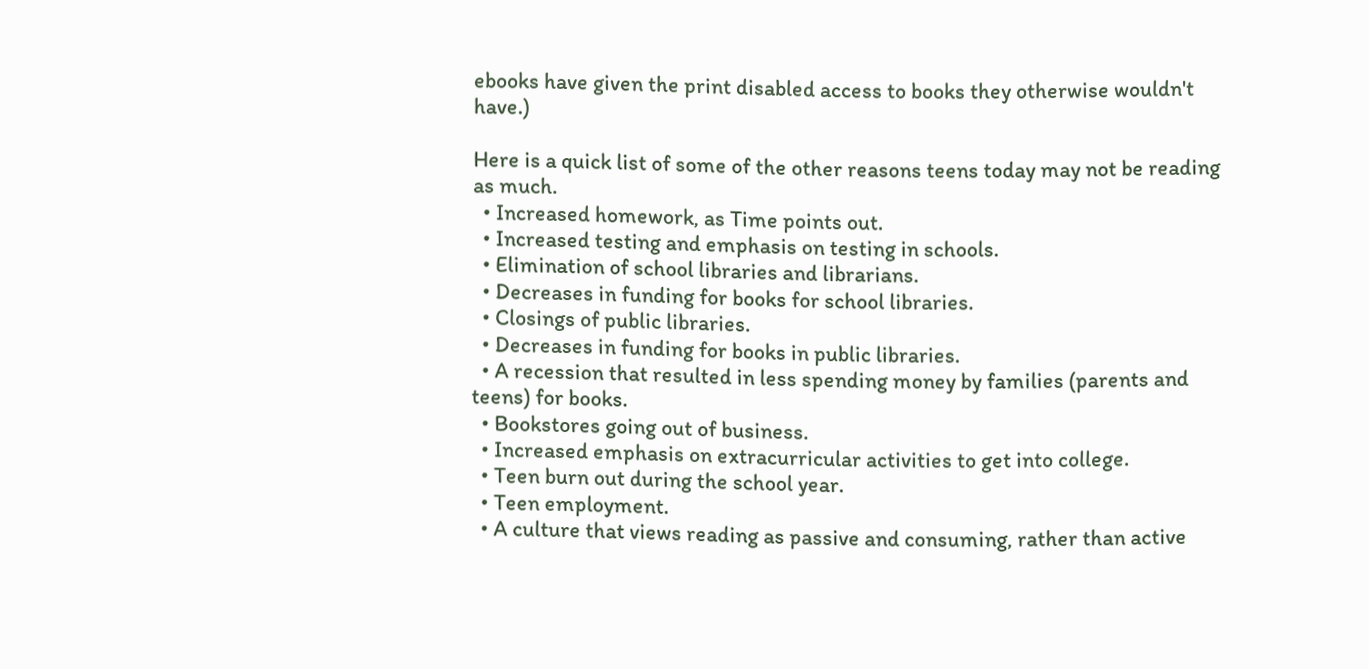ebooks have given the print disabled access to books they otherwise wouldn't have.)

Here is a quick list of some of the other reasons teens today may not be reading as much.
  • Increased homework, as Time points out.
  • Increased testing and emphasis on testing in schools.
  • Elimination of school libraries and librarians.
  • Decreases in funding for books for school libraries.
  • Closings of public libraries.
  • Decreases in funding for books in public libraries.
  • A recession that resulted in less spending money by families (parents and teens) for books.
  • Bookstores going out of business.
  • Increased emphasis on extracurricular activities to get into college.
  • Teen burn out during the school year.
  • Teen employment.
  • A culture that views reading as passive and consuming, rather than active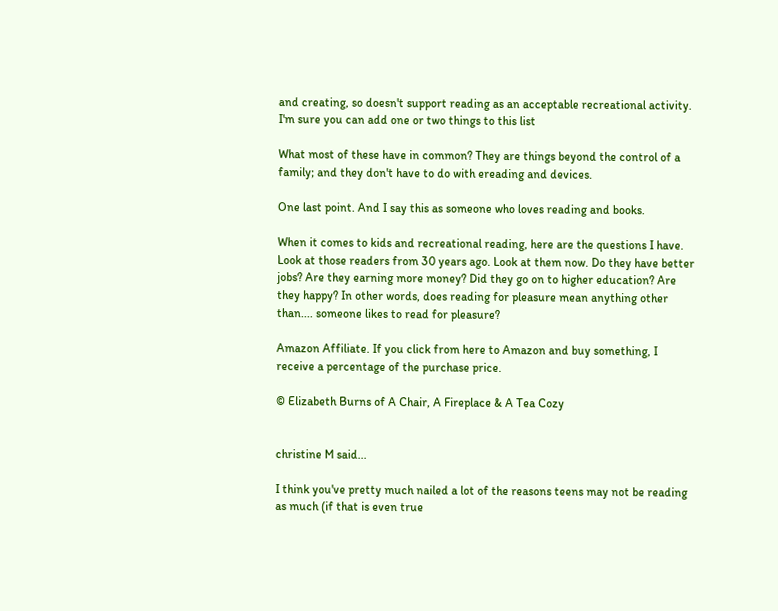and creating, so doesn't support reading as an acceptable recreational activity.
I'm sure you can add one or two things to this list

What most of these have in common? They are things beyond the control of a family; and they don't have to do with ereading and devices.

One last point. And I say this as someone who loves reading and books.

When it comes to kids and recreational reading, here are the questions I have. Look at those readers from 30 years ago. Look at them now. Do they have better jobs? Are they earning more money? Did they go on to higher education? Are they happy? In other words, does reading for pleasure mean anything other than.... someone likes to read for pleasure?

Amazon Affiliate. If you click from here to Amazon and buy something, I receive a percentage of the purchase price.

© Elizabeth Burns of A Chair, A Fireplace & A Tea Cozy


christine M said...

I think you've pretty much nailed a lot of the reasons teens may not be reading as much (if that is even true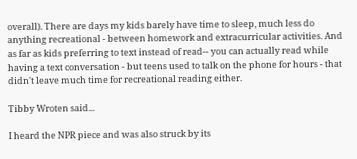overall). There are days my kids barely have time to sleep, much less do anything recreational - between homework and extracurricular activities. And as far as kids preferring to text instead of read-- you can actually read while having a text conversation - but teens used to talk on the phone for hours - that didn't leave much time for recreational reading either.

Tibby Wroten said...

I heard the NPR piece and was also struck by its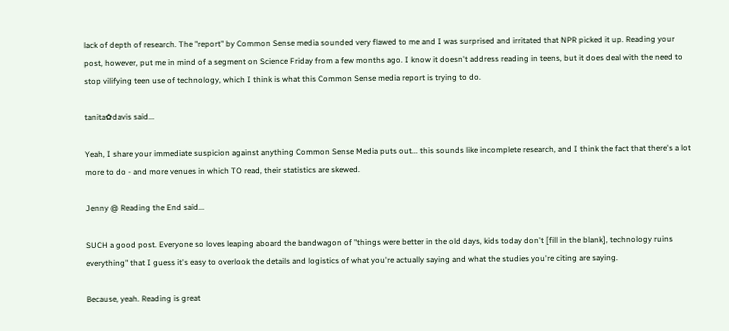lack of depth of research. The "report" by Common Sense media sounded very flawed to me and I was surprised and irritated that NPR picked it up. Reading your post, however, put me in mind of a segment on Science Friday from a few months ago. I know it doesn't address reading in teens, but it does deal with the need to stop vilifying teen use of technology, which I think is what this Common Sense media report is trying to do.

tanita✿davis said...

Yeah, I share your immediate suspicion against anything Common Sense Media puts out... this sounds like incomplete research, and I think the fact that there's a lot more to do - and more venues in which TO read, their statistics are skewed.

Jenny @ Reading the End said...

SUCH a good post. Everyone so loves leaping aboard the bandwagon of "things were better in the old days, kids today don't [fill in the blank], technology ruins everything" that I guess it's easy to overlook the details and logistics of what you're actually saying and what the studies you're citing are saying.

Because, yeah. Reading is great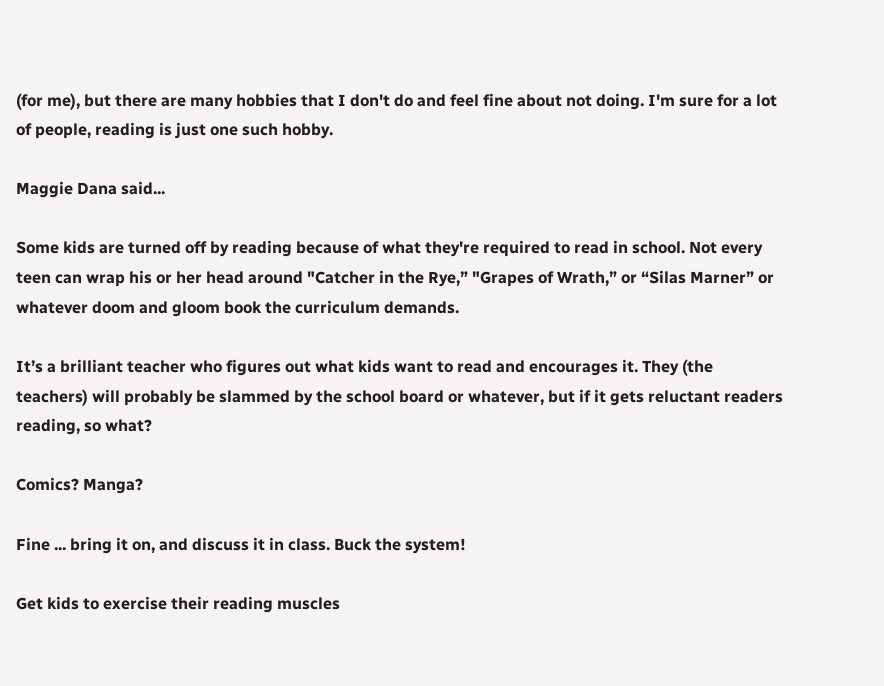(for me), but there are many hobbies that I don't do and feel fine about not doing. I'm sure for a lot of people, reading is just one such hobby.

Maggie Dana said...

Some kids are turned off by reading because of what they're required to read in school. Not every teen can wrap his or her head around "Catcher in the Rye,” "Grapes of Wrath,” or “Silas Marner” or whatever doom and gloom book the curriculum demands.

It’s a brilliant teacher who figures out what kids want to read and encourages it. They (the teachers) will probably be slammed by the school board or whatever, but if it gets reluctant readers reading, so what?

Comics? Manga?

Fine ... bring it on, and discuss it in class. Buck the system!

Get kids to exercise their reading muscles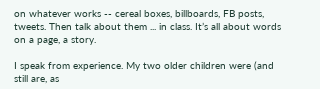on whatever works -- cereal boxes, billboards, FB posts, tweets. Then talk about them ... in class. It’s all about words on a page, a story.

I speak from experience. My two older children were (and still are, as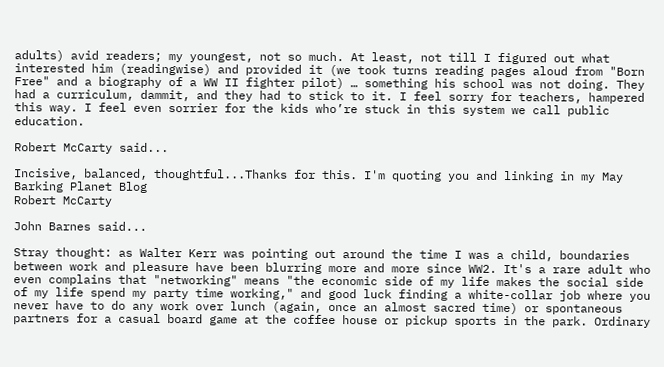adults) avid readers; my youngest, not so much. At least, not till I figured out what interested him (readingwise) and provided it (we took turns reading pages aloud from "Born Free" and a biography of a WW II fighter pilot) … something his school was not doing. They had a curriculum, dammit, and they had to stick to it. I feel sorry for teachers, hampered this way. I feel even sorrier for the kids who’re stuck in this system we call public education.

Robert McCarty said...

Incisive, balanced, thoughtful...Thanks for this. I'm quoting you and linking in my May Barking Planet Blog
Robert McCarty

John Barnes said...

Stray thought: as Walter Kerr was pointing out around the time I was a child, boundaries between work and pleasure have been blurring more and more since WW2. It's a rare adult who even complains that "networking" means "the economic side of my life makes the social side of my life spend my party time working," and good luck finding a white-collar job where you never have to do any work over lunch (again, once an almost sacred time) or spontaneous partners for a casual board game at the coffee house or pickup sports in the park. Ordinary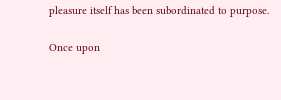pleasure itself has been subordinated to purpose.

Once upon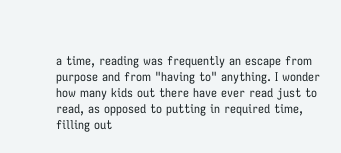a time, reading was frequently an escape from purpose and from "having to" anything. I wonder how many kids out there have ever read just to read, as opposed to putting in required time, filling out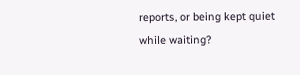reports, or being kept quiet while waiting?